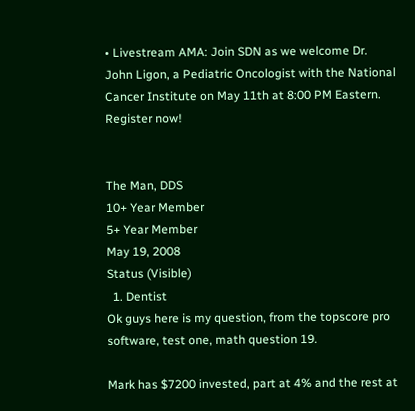• Livestream AMA: Join SDN as we welcome Dr. John Ligon, a Pediatric Oncologist with the National Cancer Institute on May 11th at 8:00 PM Eastern. Register now!


The Man, DDS
10+ Year Member
5+ Year Member
May 19, 2008
Status (Visible)
  1. Dentist
Ok guys here is my question, from the topscore pro software, test one, math question 19.

Mark has $7200 invested, part at 4% and the rest at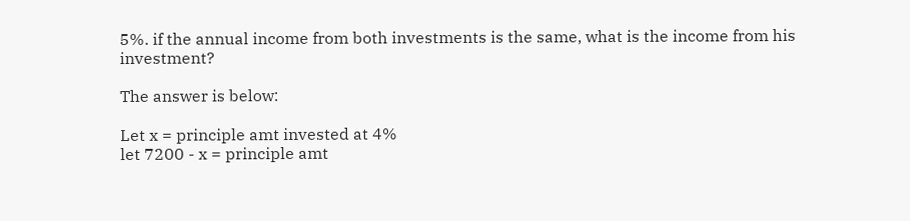5%. if the annual income from both investments is the same, what is the income from his investment?

The answer is below:

Let x = principle amt invested at 4%
let 7200 - x = principle amt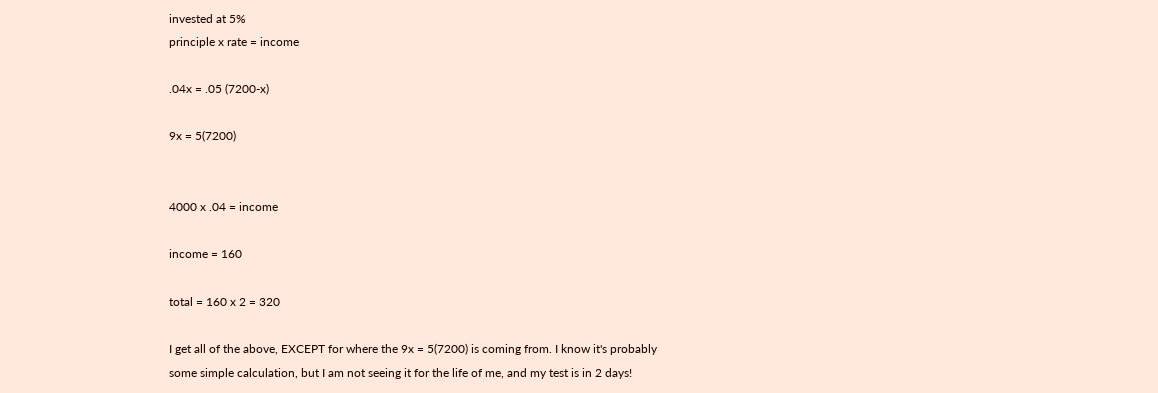invested at 5%
principle x rate = income

.04x = .05 (7200-x)

9x = 5(7200)


4000 x .04 = income

income = 160

total = 160 x 2 = 320

I get all of the above, EXCEPT for where the 9x = 5(7200) is coming from. I know it's probably some simple calculation, but I am not seeing it for the life of me, and my test is in 2 days!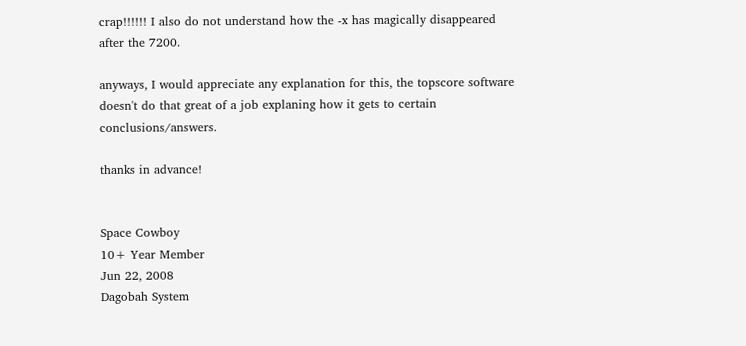crap!!!!!! I also do not understand how the -x has magically disappeared after the 7200.

anyways, I would appreciate any explanation for this, the topscore software doesn't do that great of a job explaning how it gets to certain conclusions/answers.

thanks in advance!


Space Cowboy
10+ Year Member
Jun 22, 2008
Dagobah System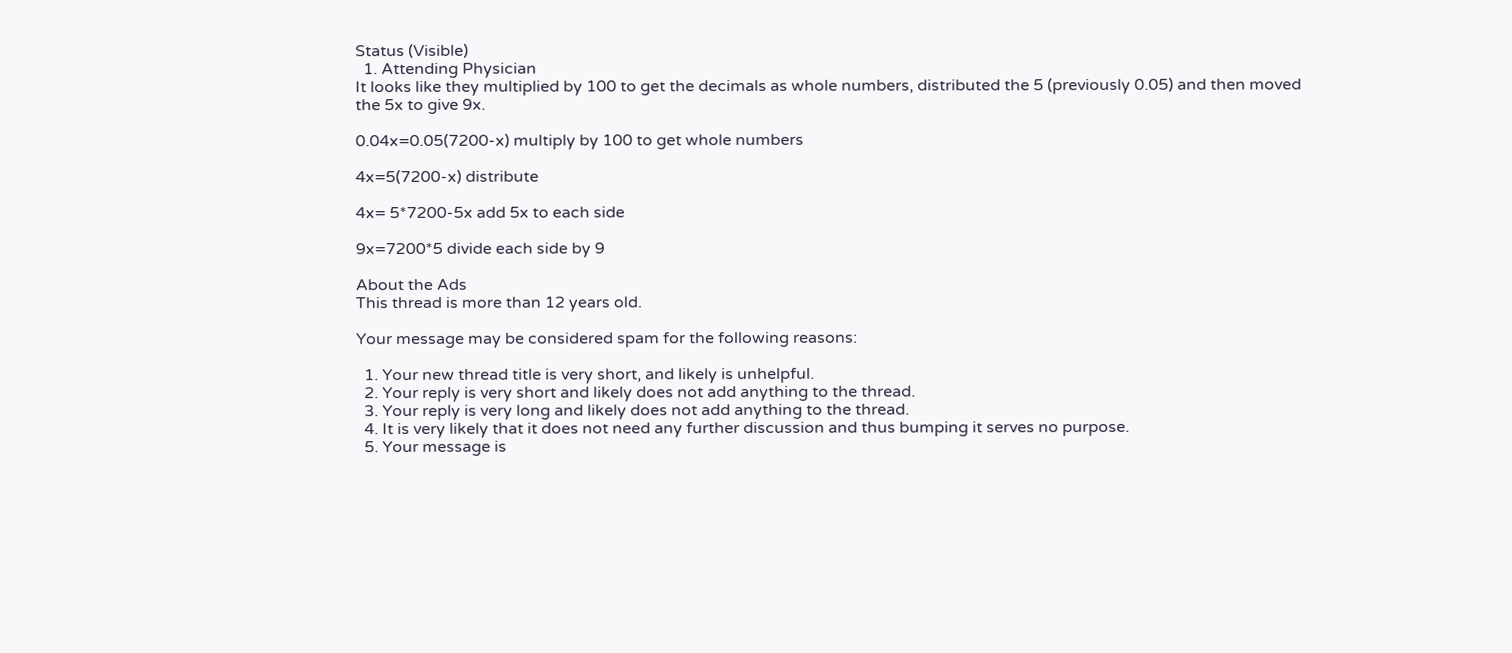Status (Visible)
  1. Attending Physician
It looks like they multiplied by 100 to get the decimals as whole numbers, distributed the 5 (previously 0.05) and then moved the 5x to give 9x.

0.04x=0.05(7200-x) multiply by 100 to get whole numbers

4x=5(7200-x) distribute

4x= 5*7200-5x add 5x to each side

9x=7200*5 divide each side by 9

About the Ads
This thread is more than 12 years old.

Your message may be considered spam for the following reasons:

  1. Your new thread title is very short, and likely is unhelpful.
  2. Your reply is very short and likely does not add anything to the thread.
  3. Your reply is very long and likely does not add anything to the thread.
  4. It is very likely that it does not need any further discussion and thus bumping it serves no purpose.
  5. Your message is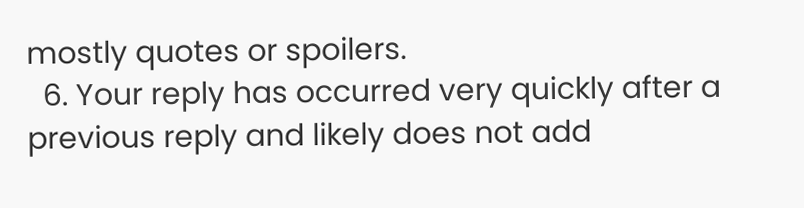mostly quotes or spoilers.
  6. Your reply has occurred very quickly after a previous reply and likely does not add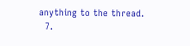anything to the thread.
  7.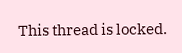This thread is locked.